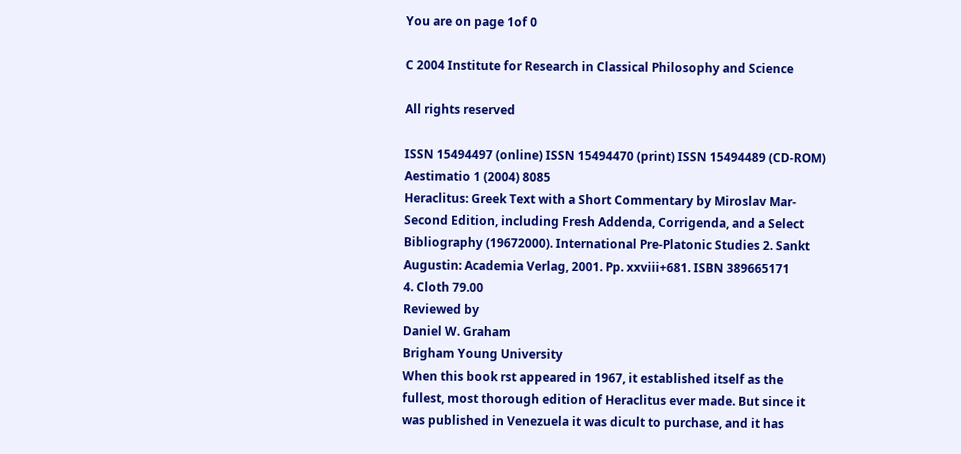You are on page 1of 0

C 2004 Institute for Research in Classical Philosophy and Science

All rights reserved

ISSN 15494497 (online) ISSN 15494470 (print) ISSN 15494489 (CD-ROM)
Aestimatio 1 (2004) 8085
Heraclitus: Greek Text with a Short Commentary by Miroslav Mar-
Second Edition, including Fresh Addenda, Corrigenda, and a Select
Bibliography (19672000). International Pre-Platonic Studies 2. Sankt
Augustin: Academia Verlag, 2001. Pp. xxviii+681. ISBN 389665171
4. Cloth 79.00
Reviewed by
Daniel W. Graham
Brigham Young University
When this book rst appeared in 1967, it established itself as the
fullest, most thorough edition of Heraclitus ever made. But since it
was published in Venezuela it was dicult to purchase, and it has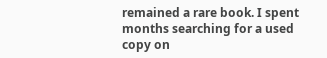remained a rare book. I spent months searching for a used copy on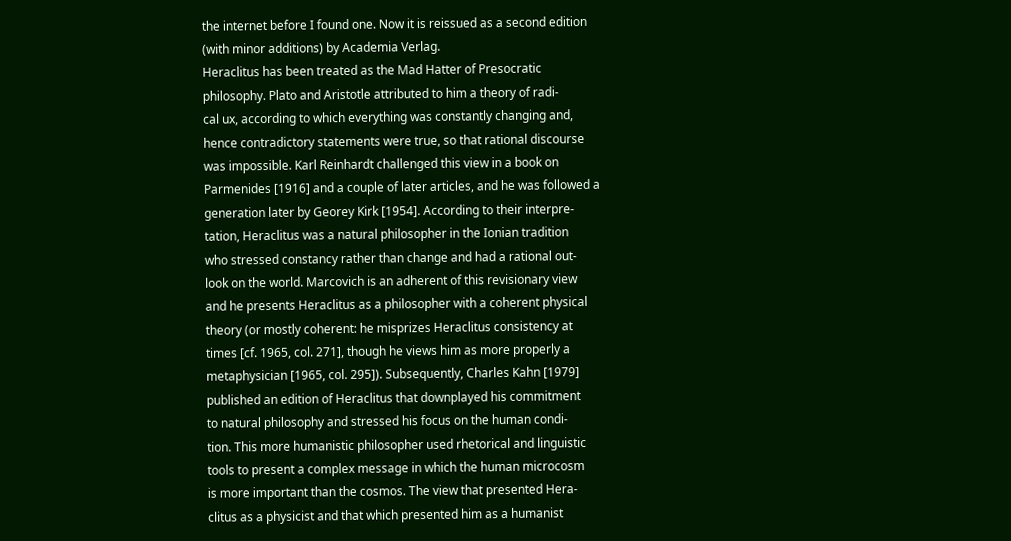the internet before I found one. Now it is reissued as a second edition
(with minor additions) by Academia Verlag.
Heraclitus has been treated as the Mad Hatter of Presocratic
philosophy. Plato and Aristotle attributed to him a theory of radi-
cal ux, according to which everything was constantly changing and,
hence contradictory statements were true, so that rational discourse
was impossible. Karl Reinhardt challenged this view in a book on
Parmenides [1916] and a couple of later articles, and he was followed a
generation later by Georey Kirk [1954]. According to their interpre-
tation, Heraclitus was a natural philosopher in the Ionian tradition
who stressed constancy rather than change and had a rational out-
look on the world. Marcovich is an adherent of this revisionary view
and he presents Heraclitus as a philosopher with a coherent physical
theory (or mostly coherent: he misprizes Heraclitus consistency at
times [cf. 1965, col. 271], though he views him as more properly a
metaphysician [1965, col. 295]). Subsequently, Charles Kahn [1979]
published an edition of Heraclitus that downplayed his commitment
to natural philosophy and stressed his focus on the human condi-
tion. This more humanistic philosopher used rhetorical and linguistic
tools to present a complex message in which the human microcosm
is more important than the cosmos. The view that presented Hera-
clitus as a physicist and that which presented him as a humanist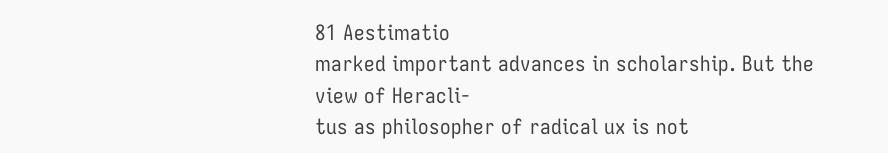81 Aestimatio
marked important advances in scholarship. But the view of Heracli-
tus as philosopher of radical ux is not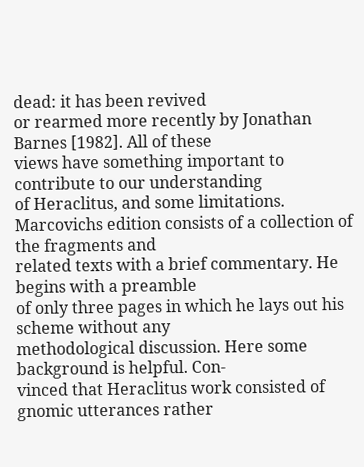dead: it has been revived
or rearmed more recently by Jonathan Barnes [1982]. All of these
views have something important to contribute to our understanding
of Heraclitus, and some limitations.
Marcovichs edition consists of a collection of the fragments and
related texts with a brief commentary. He begins with a preamble
of only three pages in which he lays out his scheme without any
methodological discussion. Here some background is helpful. Con-
vinced that Heraclitus work consisted of gnomic utterances rather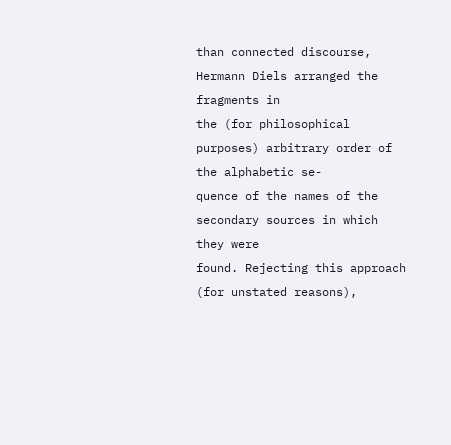than connected discourse, Hermann Diels arranged the fragments in
the (for philosophical purposes) arbitrary order of the alphabetic se-
quence of the names of the secondary sources in which they were
found. Rejecting this approach (for unstated reasons),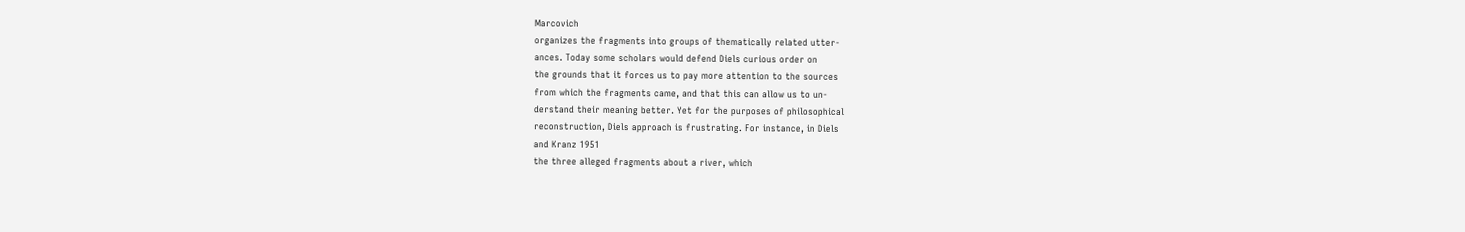Marcovich
organizes the fragments into groups of thematically related utter-
ances. Today some scholars would defend Diels curious order on
the grounds that it forces us to pay more attention to the sources
from which the fragments came, and that this can allow us to un-
derstand their meaning better. Yet for the purposes of philosophical
reconstruction, Diels approach is frustrating. For instance, in Diels
and Kranz 1951
the three alleged fragments about a river, which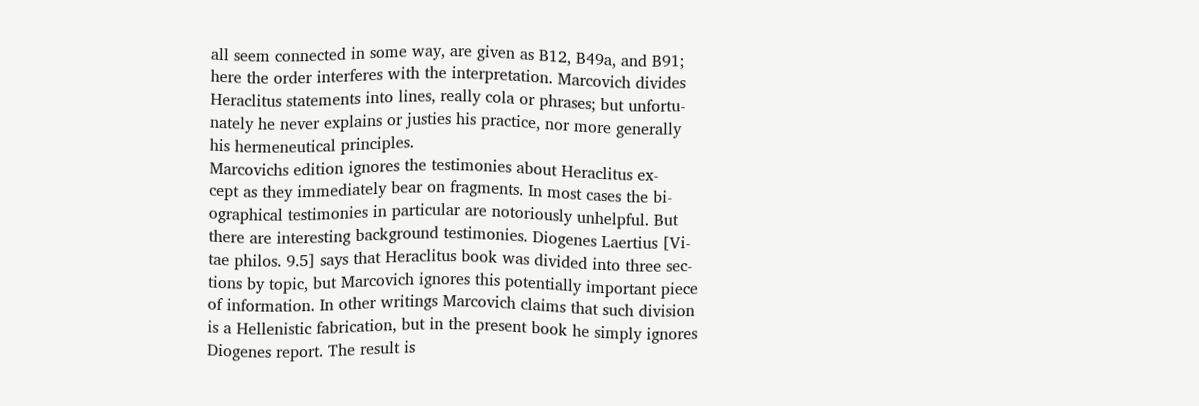all seem connected in some way, are given as B12, B49a, and B91;
here the order interferes with the interpretation. Marcovich divides
Heraclitus statements into lines, really cola or phrases; but unfortu-
nately he never explains or justies his practice, nor more generally
his hermeneutical principles.
Marcovichs edition ignores the testimonies about Heraclitus ex-
cept as they immediately bear on fragments. In most cases the bi-
ographical testimonies in particular are notoriously unhelpful. But
there are interesting background testimonies. Diogenes Laertius [Vi-
tae philos. 9.5] says that Heraclitus book was divided into three sec-
tions by topic, but Marcovich ignores this potentially important piece
of information. In other writings Marcovich claims that such division
is a Hellenistic fabrication, but in the present book he simply ignores
Diogenes report. The result is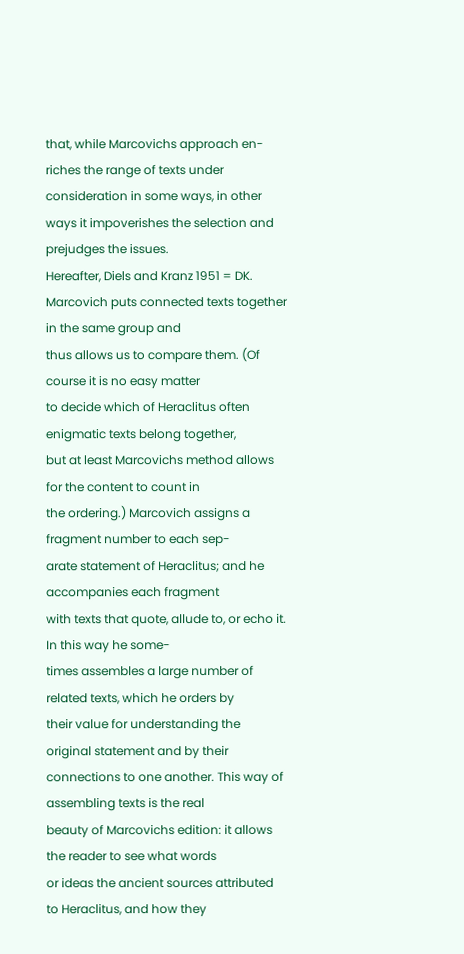that, while Marcovichs approach en-
riches the range of texts under consideration in some ways, in other
ways it impoverishes the selection and prejudges the issues.
Hereafter, Diels and Kranz 1951 = DK.
Marcovich puts connected texts together in the same group and
thus allows us to compare them. (Of course it is no easy matter
to decide which of Heraclitus often enigmatic texts belong together,
but at least Marcovichs method allows for the content to count in
the ordering.) Marcovich assigns a fragment number to each sep-
arate statement of Heraclitus; and he accompanies each fragment
with texts that quote, allude to, or echo it. In this way he some-
times assembles a large number of related texts, which he orders by
their value for understanding the original statement and by their
connections to one another. This way of assembling texts is the real
beauty of Marcovichs edition: it allows the reader to see what words
or ideas the ancient sources attributed to Heraclitus, and how they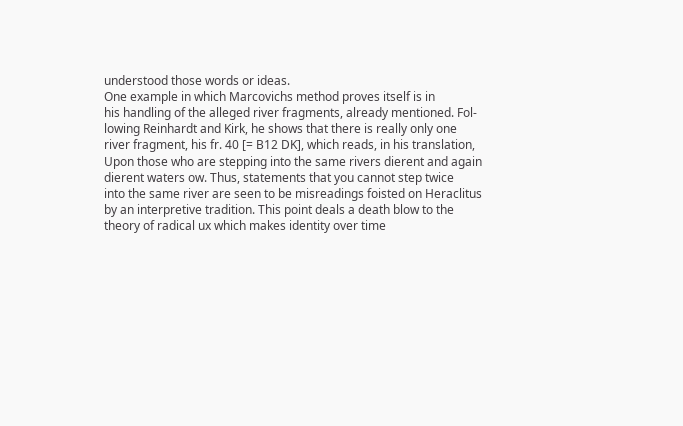understood those words or ideas.
One example in which Marcovichs method proves itself is in
his handling of the alleged river fragments, already mentioned. Fol-
lowing Reinhardt and Kirk, he shows that there is really only one
river fragment, his fr. 40 [= B12 DK], which reads, in his translation,
Upon those who are stepping into the same rivers dierent and again
dierent waters ow. Thus, statements that you cannot step twice
into the same river are seen to be misreadings foisted on Heraclitus
by an interpretive tradition. This point deals a death blow to the
theory of radical ux which makes identity over time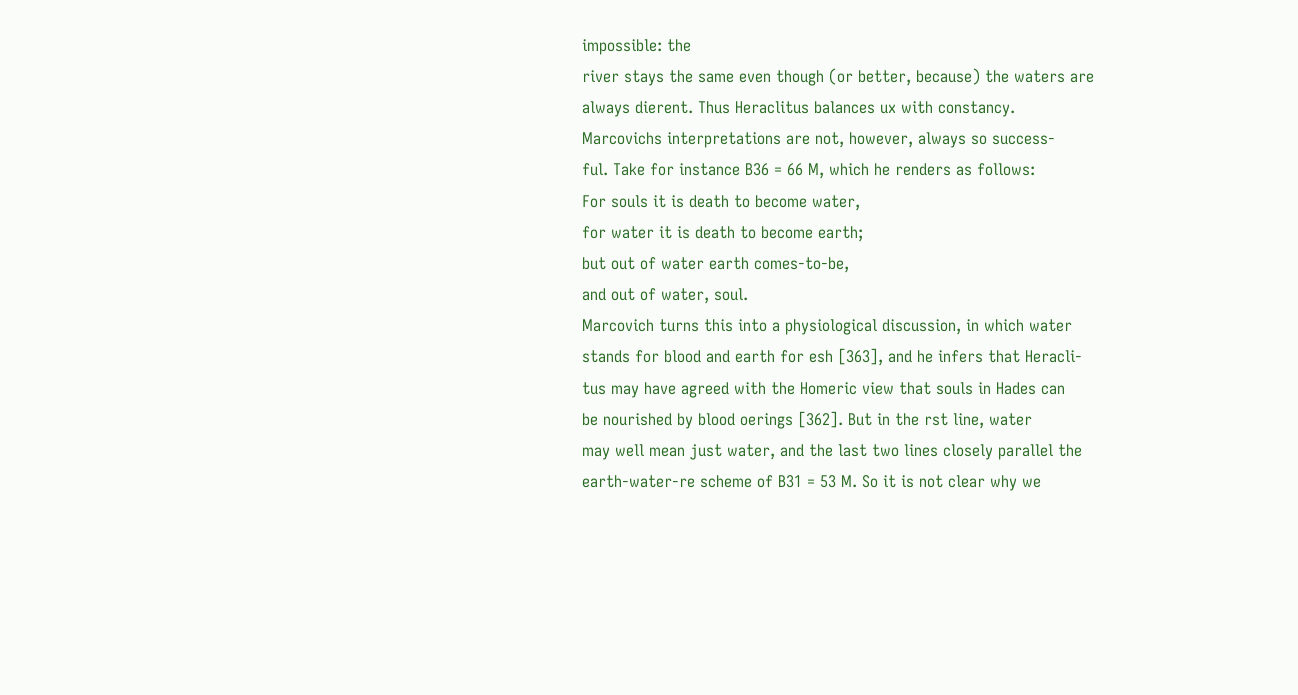impossible: the
river stays the same even though (or better, because) the waters are
always dierent. Thus Heraclitus balances ux with constancy.
Marcovichs interpretations are not, however, always so success-
ful. Take for instance B36 = 66 M, which he renders as follows:
For souls it is death to become water,
for water it is death to become earth;
but out of water earth comes-to-be,
and out of water, soul.
Marcovich turns this into a physiological discussion, in which water
stands for blood and earth for esh [363], and he infers that Heracli-
tus may have agreed with the Homeric view that souls in Hades can
be nourished by blood oerings [362]. But in the rst line, water
may well mean just water, and the last two lines closely parallel the
earth-water-re scheme of B31 = 53 M. So it is not clear why we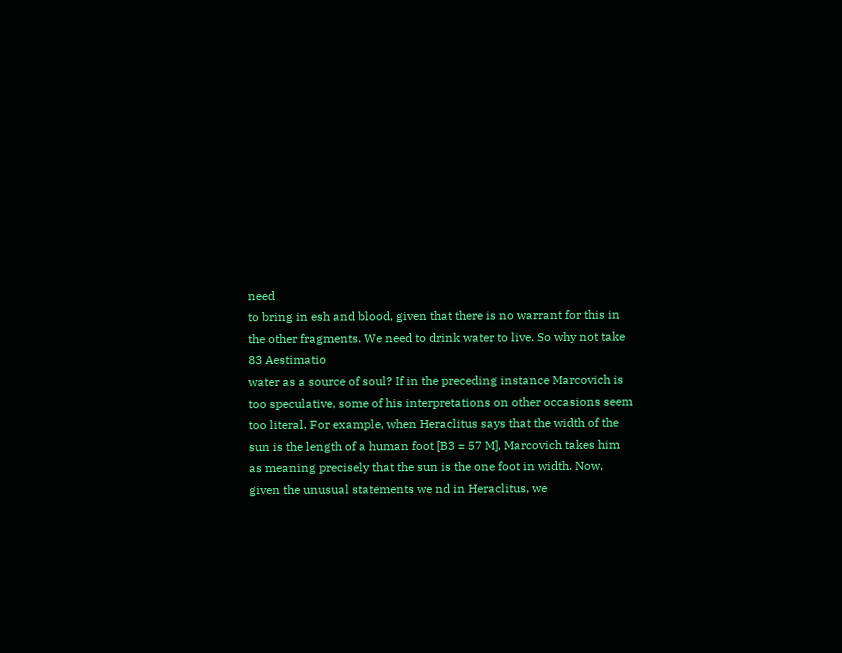need
to bring in esh and blood, given that there is no warrant for this in
the other fragments. We need to drink water to live. So why not take
83 Aestimatio
water as a source of soul? If in the preceding instance Marcovich is
too speculative, some of his interpretations on other occasions seem
too literal. For example, when Heraclitus says that the width of the
sun is the length of a human foot [B3 = 57 M], Marcovich takes him
as meaning precisely that the sun is the one foot in width. Now,
given the unusual statements we nd in Heraclitus, we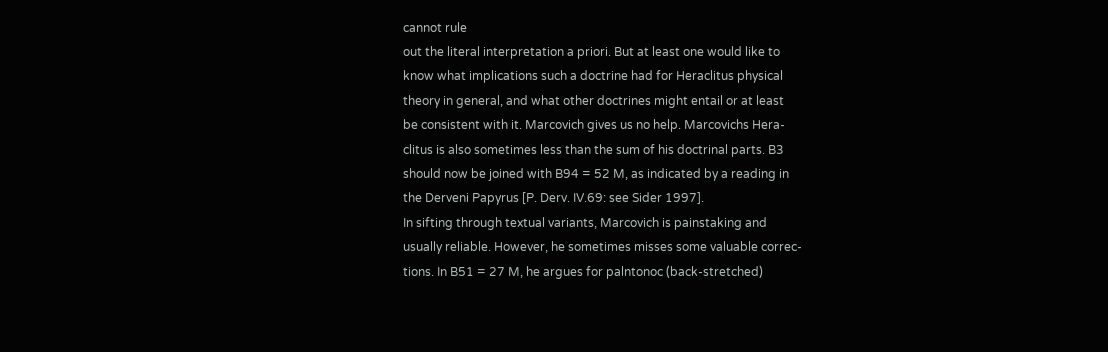cannot rule
out the literal interpretation a priori. But at least one would like to
know what implications such a doctrine had for Heraclitus physical
theory in general, and what other doctrines might entail or at least
be consistent with it. Marcovich gives us no help. Marcovichs Hera-
clitus is also sometimes less than the sum of his doctrinal parts. B3
should now be joined with B94 = 52 M, as indicated by a reading in
the Derveni Papyrus [P. Derv. IV.69: see Sider 1997].
In sifting through textual variants, Marcovich is painstaking and
usually reliable. However, he sometimes misses some valuable correc-
tions. In B51 = 27 M, he argues for palntonoc (back-stretched)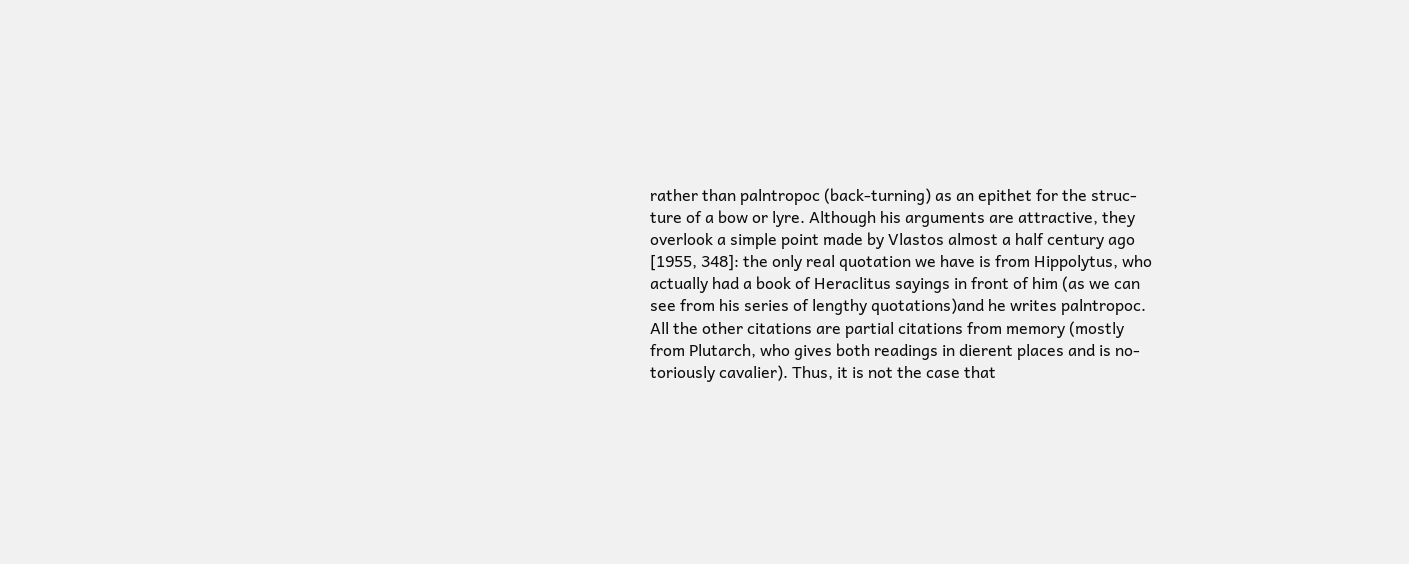rather than palntropoc (back-turning) as an epithet for the struc-
ture of a bow or lyre. Although his arguments are attractive, they
overlook a simple point made by Vlastos almost a half century ago
[1955, 348]: the only real quotation we have is from Hippolytus, who
actually had a book of Heraclitus sayings in front of him (as we can
see from his series of lengthy quotations)and he writes palntropoc.
All the other citations are partial citations from memory (mostly
from Plutarch, who gives both readings in dierent places and is no-
toriously cavalier). Thus, it is not the case that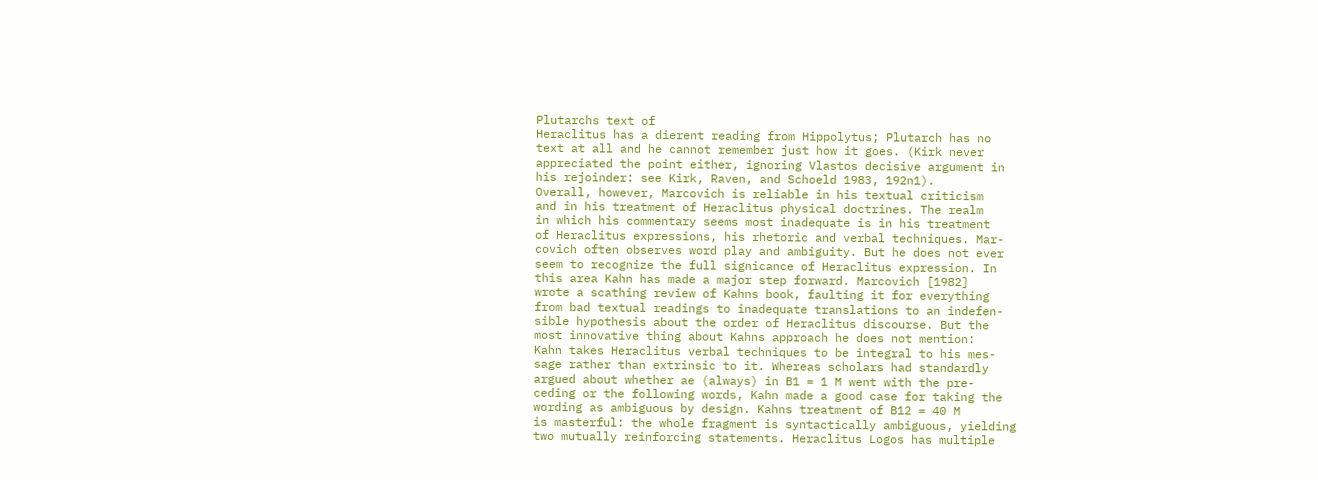Plutarchs text of
Heraclitus has a dierent reading from Hippolytus; Plutarch has no
text at all and he cannot remember just how it goes. (Kirk never
appreciated the point either, ignoring Vlastos decisive argument in
his rejoinder: see Kirk, Raven, and Schoeld 1983, 192n1).
Overall, however, Marcovich is reliable in his textual criticism
and in his treatment of Heraclitus physical doctrines. The realm
in which his commentary seems most inadequate is in his treatment
of Heraclitus expressions, his rhetoric and verbal techniques. Mar-
covich often observes word play and ambiguity. But he does not ever
seem to recognize the full signicance of Heraclitus expression. In
this area Kahn has made a major step forward. Marcovich [1982]
wrote a scathing review of Kahns book, faulting it for everything
from bad textual readings to inadequate translations to an indefen-
sible hypothesis about the order of Heraclitus discourse. But the
most innovative thing about Kahns approach he does not mention:
Kahn takes Heraclitus verbal techniques to be integral to his mes-
sage rather than extrinsic to it. Whereas scholars had standardly
argued about whether ae (always) in B1 = 1 M went with the pre-
ceding or the following words, Kahn made a good case for taking the
wording as ambiguous by design. Kahns treatment of B12 = 40 M
is masterful: the whole fragment is syntactically ambiguous, yielding
two mutually reinforcing statements. Heraclitus Logos has multiple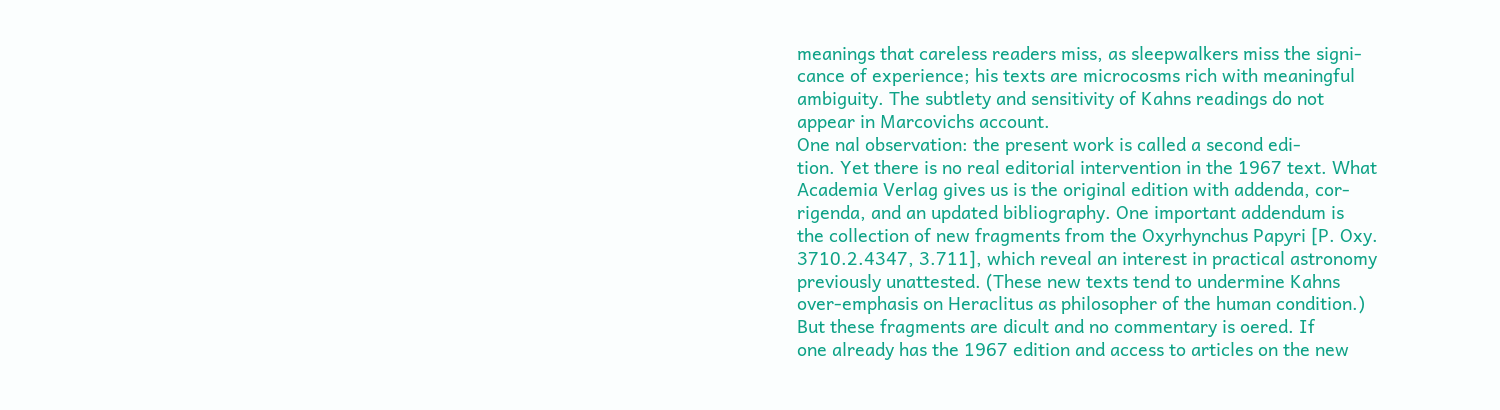meanings that careless readers miss, as sleepwalkers miss the signi-
cance of experience; his texts are microcosms rich with meaningful
ambiguity. The subtlety and sensitivity of Kahns readings do not
appear in Marcovichs account.
One nal observation: the present work is called a second edi-
tion. Yet there is no real editorial intervention in the 1967 text. What
Academia Verlag gives us is the original edition with addenda, cor-
rigenda, and an updated bibliography. One important addendum is
the collection of new fragments from the Oxyrhynchus Papyri [P. Oxy.
3710.2.4347, 3.711], which reveal an interest in practical astronomy
previously unattested. (These new texts tend to undermine Kahns
over-emphasis on Heraclitus as philosopher of the human condition.)
But these fragments are dicult and no commentary is oered. If
one already has the 1967 edition and access to articles on the new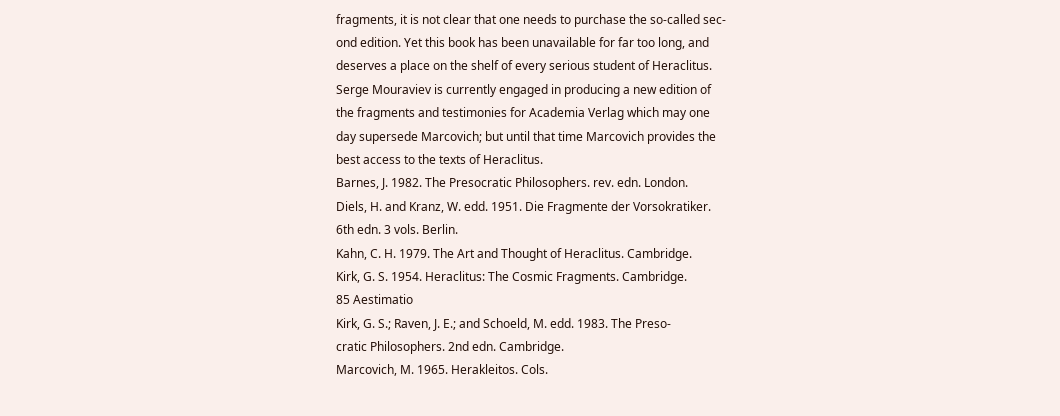fragments, it is not clear that one needs to purchase the so-called sec-
ond edition. Yet this book has been unavailable for far too long, and
deserves a place on the shelf of every serious student of Heraclitus.
Serge Mouraviev is currently engaged in producing a new edition of
the fragments and testimonies for Academia Verlag which may one
day supersede Marcovich; but until that time Marcovich provides the
best access to the texts of Heraclitus.
Barnes, J. 1982. The Presocratic Philosophers. rev. edn. London.
Diels, H. and Kranz, W. edd. 1951. Die Fragmente der Vorsokratiker.
6th edn. 3 vols. Berlin.
Kahn, C. H. 1979. The Art and Thought of Heraclitus. Cambridge.
Kirk, G. S. 1954. Heraclitus: The Cosmic Fragments. Cambridge.
85 Aestimatio
Kirk, G. S.; Raven, J. E.; and Schoeld, M. edd. 1983. The Preso-
cratic Philosophers. 2nd edn. Cambridge.
Marcovich, M. 1965. Herakleitos. Cols.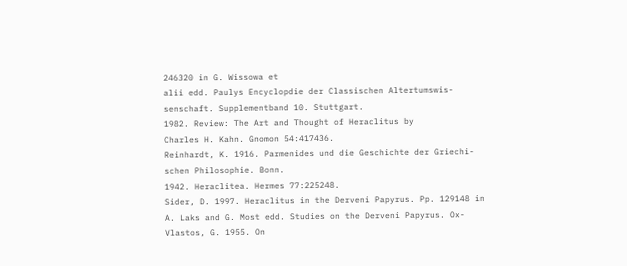246320 in G. Wissowa et
alii edd. Paulys Encyclopdie der Classischen Altertumswis-
senschaft. Supplementband 10. Stuttgart.
1982. Review: The Art and Thought of Heraclitus by
Charles H. Kahn. Gnomon 54:417436.
Reinhardt, K. 1916. Parmenides und die Geschichte der Griechi-
schen Philosophie. Bonn.
1942. Heraclitea. Hermes 77:225248.
Sider, D. 1997. Heraclitus in the Derveni Papyrus. Pp. 129148 in
A. Laks and G. Most edd. Studies on the Derveni Papyrus. Ox-
Vlastos, G. 1955. On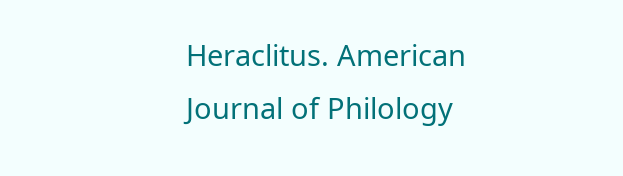Heraclitus. American Journal of Philology